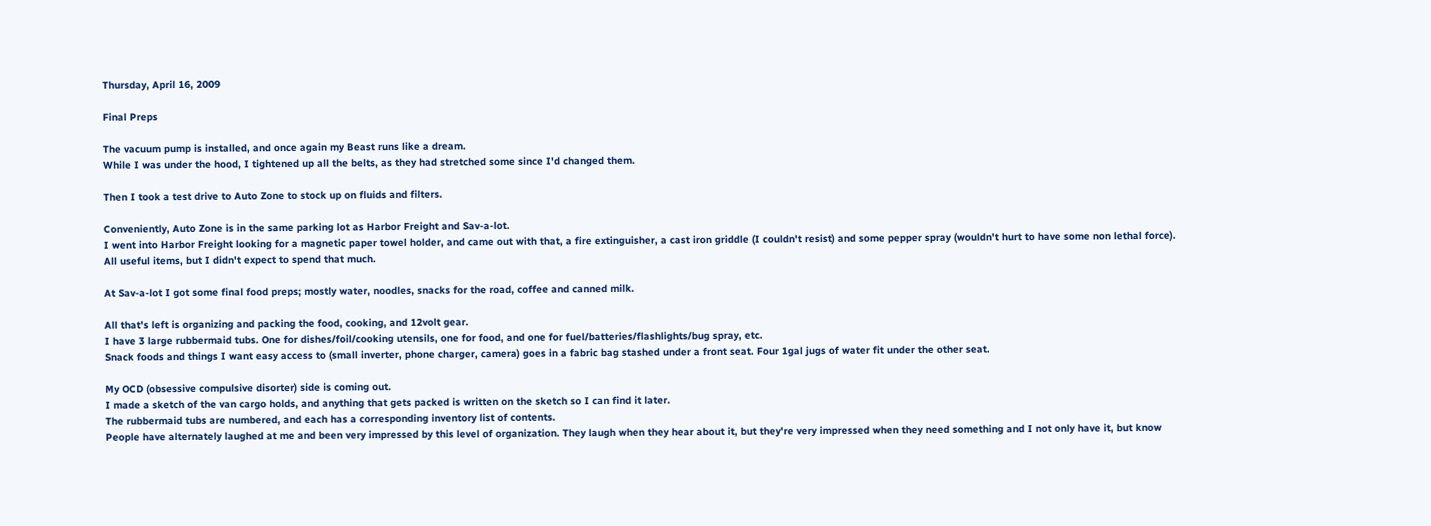Thursday, April 16, 2009

Final Preps

The vacuum pump is installed, and once again my Beast runs like a dream.
While I was under the hood, I tightened up all the belts, as they had stretched some since I'd changed them.

Then I took a test drive to Auto Zone to stock up on fluids and filters.

Conveniently, Auto Zone is in the same parking lot as Harbor Freight and Sav-a-lot.
I went into Harbor Freight looking for a magnetic paper towel holder, and came out with that, a fire extinguisher, a cast iron griddle (I couldn't resist) and some pepper spray (wouldn't hurt to have some non lethal force).
All useful items, but I didn't expect to spend that much.

At Sav-a-lot I got some final food preps; mostly water, noodles, snacks for the road, coffee and canned milk.

All that's left is organizing and packing the food, cooking, and 12volt gear.
I have 3 large rubbermaid tubs. One for dishes/foil/cooking utensils, one for food, and one for fuel/batteries/flashlights/bug spray, etc.
Snack foods and things I want easy access to (small inverter, phone charger, camera) goes in a fabric bag stashed under a front seat. Four 1gal jugs of water fit under the other seat.

My OCD (obsessive compulsive disorter) side is coming out.
I made a sketch of the van cargo holds, and anything that gets packed is written on the sketch so I can find it later.
The rubbermaid tubs are numbered, and each has a corresponding inventory list of contents.
People have alternately laughed at me and been very impressed by this level of organization. They laugh when they hear about it, but they're very impressed when they need something and I not only have it, but know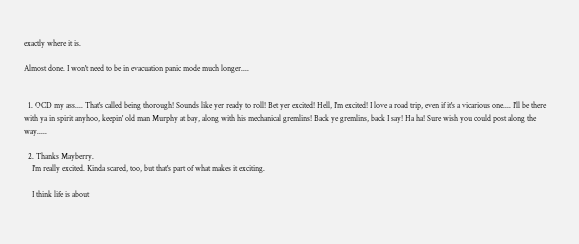exactly where it is.

Almost done. I won't need to be in evacuation panic mode much longer....


  1. OCD my ass.... That's called being thorough! Sounds like yer ready to roll! Bet yer excited! Hell, I'm excited! I love a road trip, even if it's a vicarious one.... I'll be there with ya in spirit anyhoo, keepin' old man Murphy at bay, along with his mechanical gremlins! Back ye gremlins, back I say! Ha ha! Sure wish you could post along the way.....

  2. Thanks Mayberry.
    I'm really excited. Kinda scared, too, but that's part of what makes it exciting.

    I think life is about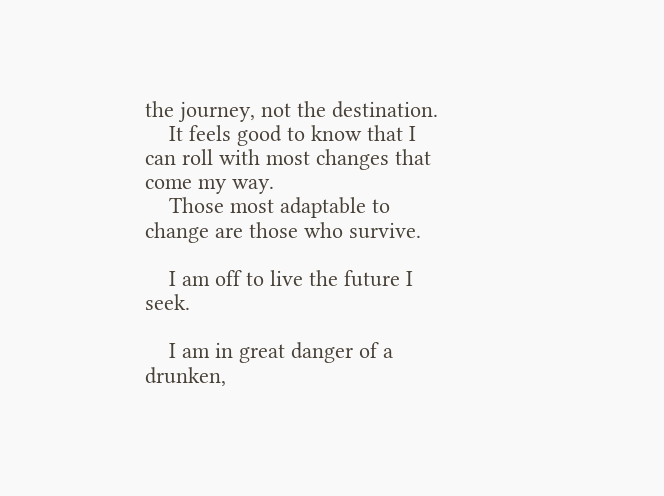the journey, not the destination.
    It feels good to know that I can roll with most changes that come my way.
    Those most adaptable to change are those who survive.

    I am off to live the future I seek.

    I am in great danger of a drunken,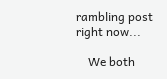rambling post right now...

    We both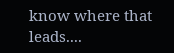know where that leads....